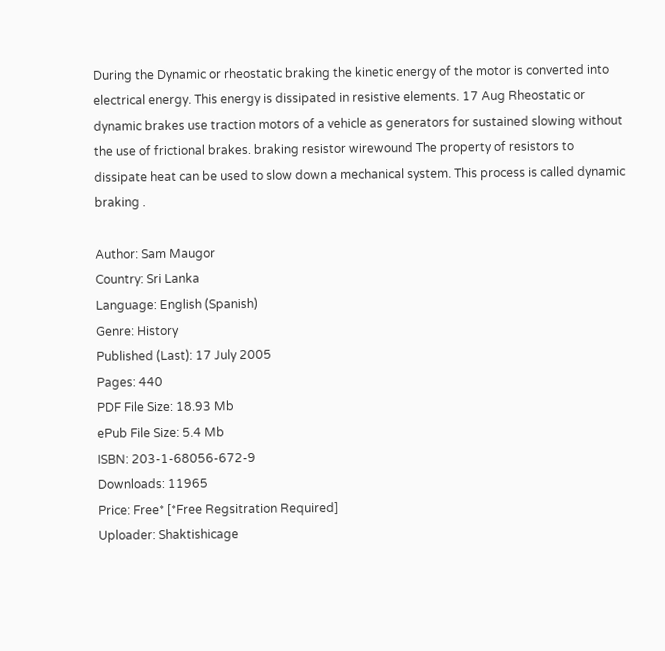During the Dynamic or rheostatic braking the kinetic energy of the motor is converted into electrical energy. This energy is dissipated in resistive elements. 17 Aug Rheostatic or dynamic brakes use traction motors of a vehicle as generators for sustained slowing without the use of frictional brakes. braking resistor wirewound The property of resistors to dissipate heat can be used to slow down a mechanical system. This process is called dynamic braking .

Author: Sam Maugor
Country: Sri Lanka
Language: English (Spanish)
Genre: History
Published (Last): 17 July 2005
Pages: 440
PDF File Size: 18.93 Mb
ePub File Size: 5.4 Mb
ISBN: 203-1-68056-672-9
Downloads: 11965
Price: Free* [*Free Regsitration Required]
Uploader: Shaktishicage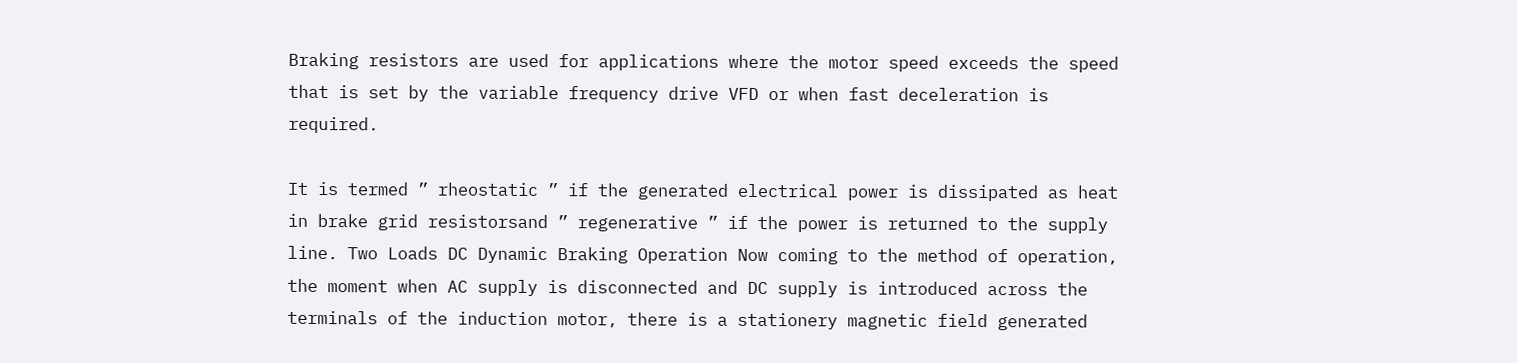Braking resistors are used for applications where the motor speed exceeds the speed that is set by the variable frequency drive VFD or when fast deceleration is required.

It is termed ” rheostatic ” if the generated electrical power is dissipated as heat in brake grid resistorsand ” regenerative ” if the power is returned to the supply line. Two Loads DC Dynamic Braking Operation Now coming to the method of operation, the moment when AC supply is disconnected and DC supply is introduced across the terminals of the induction motor, there is a stationery magnetic field generated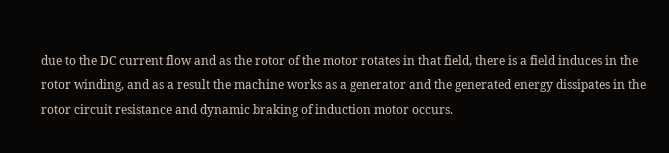due to the DC current flow and as the rotor of the motor rotates in that field, there is a field induces in the rotor winding, and as a result the machine works as a generator and the generated energy dissipates in the rotor circuit resistance and dynamic braking of induction motor occurs.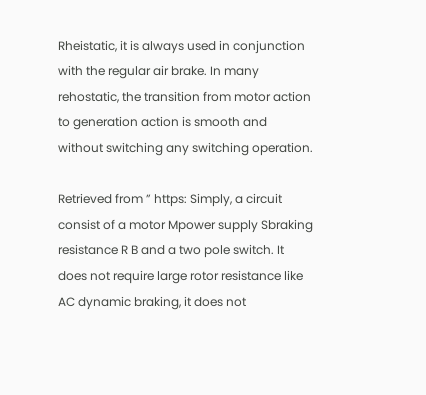Rheistatic, it is always used in conjunction with the regular air brake. In many rehostatic, the transition from motor action to generation action is smooth and without switching any switching operation.

Retrieved from ” https: Simply, a circuit consist of a motor Mpower supply Sbraking resistance R B and a two pole switch. It does not require large rotor resistance like AC dynamic braking, it does not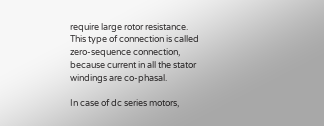require large rotor resistance. This type of connection is called zero-sequence connection, because current in all the stator windings are co-phasal.

In case of dc series motors,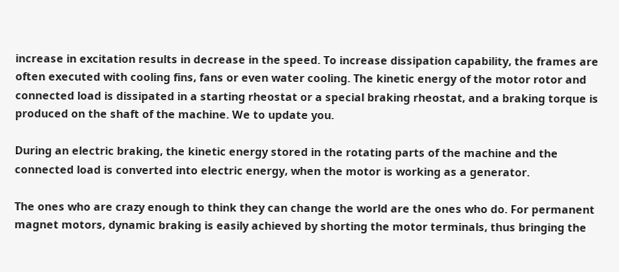increase in excitation results in decrease in the speed. To increase dissipation capability, the frames are often executed with cooling fins, fans or even water cooling. The kinetic energy of the motor rotor and connected load is dissipated in a starting rheostat or a special braking rheostat, and a braking torque is produced on the shaft of the machine. We to update you.

During an electric braking, the kinetic energy stored in the rotating parts of the machine and the connected load is converted into electric energy, when the motor is working as a generator.

The ones who are crazy enough to think they can change the world are the ones who do. For permanent magnet motors, dynamic braking is easily achieved by shorting the motor terminals, thus bringing the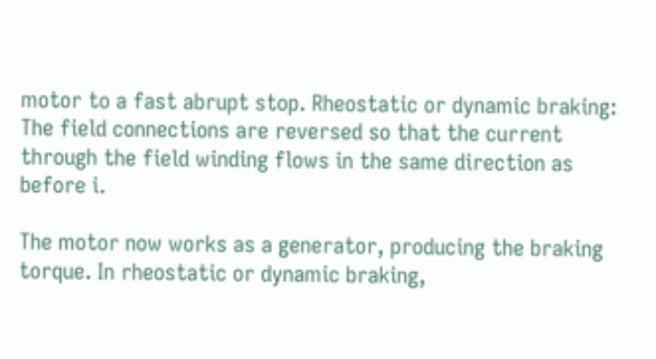motor to a fast abrupt stop. Rheostatic or dynamic braking: The field connections are reversed so that the current through the field winding flows in the same direction as before i.

The motor now works as a generator, producing the braking torque. In rheostatic or dynamic braking,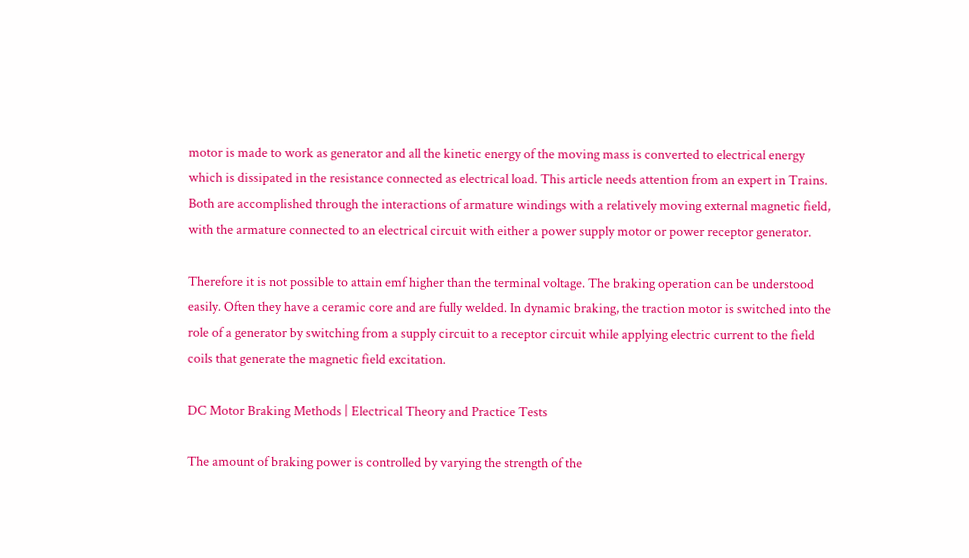motor is made to work as generator and all the kinetic energy of the moving mass is converted to electrical energy which is dissipated in the resistance connected as electrical load. This article needs attention from an expert in Trains. Both are accomplished through the interactions of armature windings with a relatively moving external magnetic field, with the armature connected to an electrical circuit with either a power supply motor or power receptor generator.

Therefore it is not possible to attain emf higher than the terminal voltage. The braking operation can be understood easily. Often they have a ceramic core and are fully welded. In dynamic braking, the traction motor is switched into the role of a generator by switching from a supply circuit to a receptor circuit while applying electric current to the field coils that generate the magnetic field excitation.

DC Motor Braking Methods | Electrical Theory and Practice Tests

The amount of braking power is controlled by varying the strength of the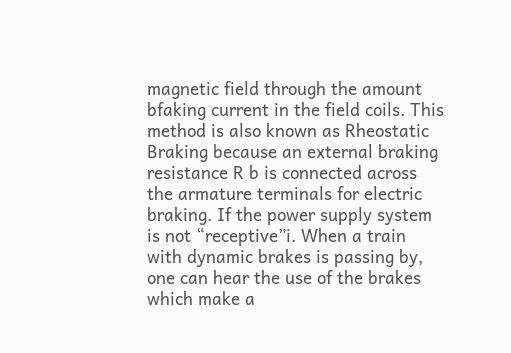magnetic field through the amount bfaking current in the field coils. This method is also known as Rheostatic Braking because an external braking resistance R b is connected across the armature terminals for electric braking. If the power supply system is not “receptive”i. When a train with dynamic brakes is passing by, one can hear the use of the brakes which make a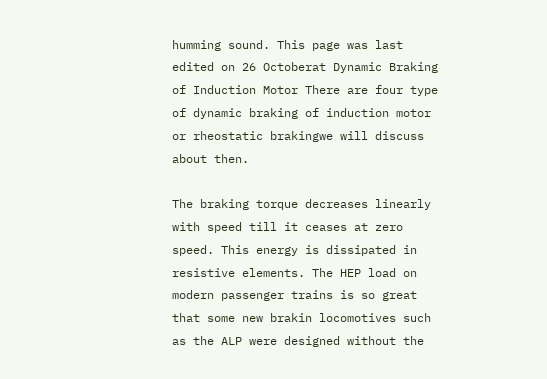humming sound. This page was last edited on 26 Octoberat Dynamic Braking of Induction Motor There are four type of dynamic braking of induction motor or rheostatic brakingwe will discuss about then.

The braking torque decreases linearly with speed till it ceases at zero speed. This energy is dissipated in resistive elements. The HEP load on modern passenger trains is so great that some new brakin locomotives such as the ALP were designed without the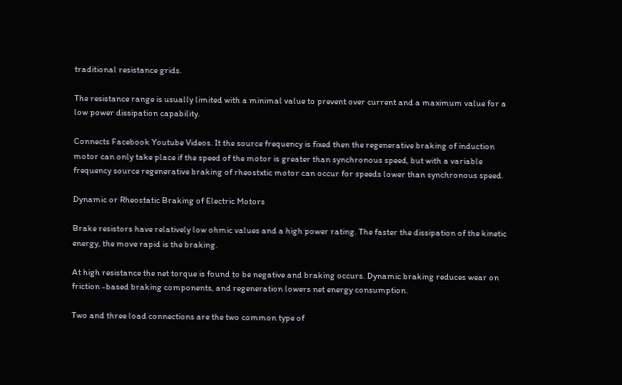traditional resistance grids.

The resistance range is usually limited with a minimal value to prevent over current and a maximum value for a low power dissipation capability.

Connects Facebook Youtube Videos. It the source frequency is fixed then the regenerative braking of induction motor can only take place if the speed of the motor is greater than synchronous speed, but with a variable frequency source regenerative braking of rheostxtic motor can occur for speeds lower than synchronous speed.

Dynamic or Rheostatic Braking of Electric Motors

Brake resistors have relatively low ohmic values and a high power rating. The faster the dissipation of the kinetic energy, the move rapid is the braking.

At high resistance the net torque is found to be negative and braking occurs. Dynamic braking reduces wear on friction -based braking components, and regeneration lowers net energy consumption.

Two and three load connections are the two common type of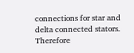connections for star and delta connected stators. Therefore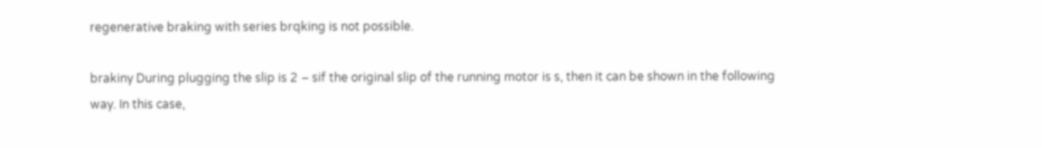regenerative braking with series brqking is not possible.

brakiny During plugging the slip is 2 – sif the original slip of the running motor is s, then it can be shown in the following way. In this case,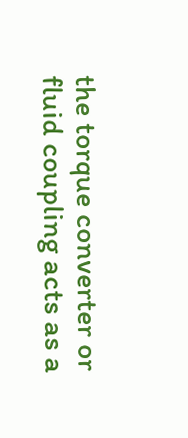the torque converter or fluid coupling acts as a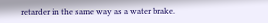retarder in the same way as a water brake.